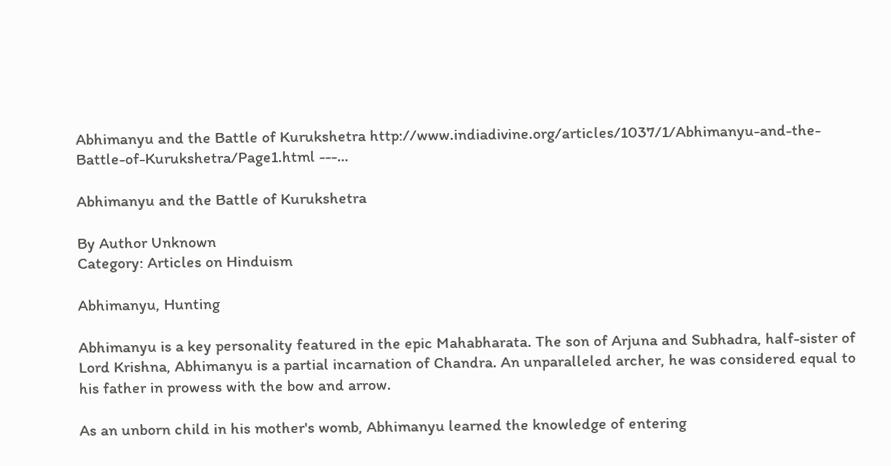Abhimanyu and the Battle of Kurukshetra http://www.indiadivine.org/articles/1037/1/Abhimanyu-and-the-Battle-of-Kurukshetra/Page1.html ---…

Abhimanyu and the Battle of Kurukshetra

By Author Unknown
Category: Articles on Hinduism

Abhimanyu, Hunting

Abhimanyu is a key personality featured in the epic Mahabharata. The son of Arjuna and Subhadra, half-sister of Lord Krishna, Abhimanyu is a partial incarnation of Chandra. An unparalleled archer, he was considered equal to his father in prowess with the bow and arrow.

As an unborn child in his mother's womb, Abhimanyu learned the knowledge of entering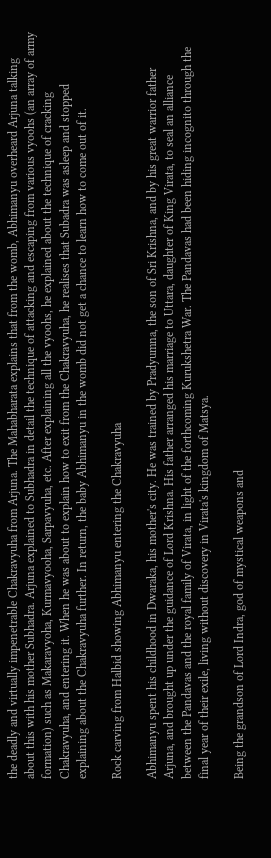the deadly and virtually impenetrable Chakravyuha from Arjuna. The Mahabharata explains that from the womb, Abhimanyu overheard Arjuna talking about this with his mother Subhadra. Arjuna explained to Subhadra in detail the technique of attacking and escaping from various vyoohs (an array of army formation) such as Makaravyoha, Kurmavyooha, Sarpavyuha, etc. After explaining all the vyoohs, he explained about the technique of cracking Chakravyuha, and entering it. When he was about to explain how to exit from the Chakravyuha, he realises that Subadra was asleep and stopped explaining about the Chakravyuha further. In return, the baby Abhimanyu in the womb did not get a chance to learn how to come out of it.

Rock carving from Halbid showing Abhimanyu entering the Chakravyuha

Abhimanyu spent his childhood in Dwaraka, his mother's city. He was trained by Pradyumna, the son of Sri Krishna, and by his great warrior father Arjuna, and brought up under the guidance of Lord Krishna. His father arranged his marriage to Uttara, daughter of King Virata, to seal an alliance between the Pandavas and the royal family of Virata, in light of the forthcoming Kurukshetra War. The Pandavas had been hiding incognito through the final year of their exile, living without discovery in Virata's kingdom of Matsya.

Being the grandson of Lord Indra, god of mystical weapons and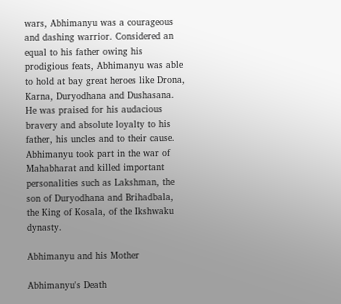wars, Abhimanyu was a courageous and dashing warrior. Considered an equal to his father owing his prodigious feats, Abhimanyu was able to hold at bay great heroes like Drona, Karna, Duryodhana and Dushasana. He was praised for his audacious bravery and absolute loyalty to his father, his uncles and to their cause. Abhimanyu took part in the war of Mahabharat and killed important personalities such as Lakshman, the son of Duryodhana and Brihadbala, the King of Kosala, of the Ikshwaku dynasty.

Abhimanyu and his Mother

Abhimanyu's Death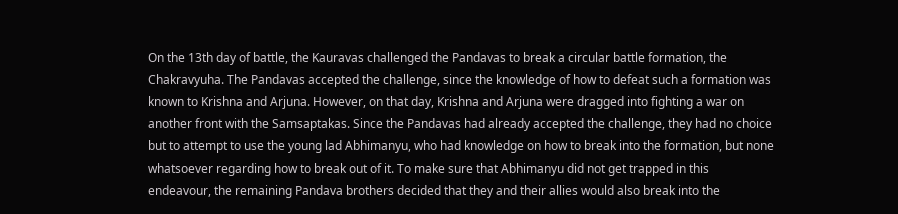On the 13th day of battle, the Kauravas challenged the Pandavas to break a circular battle formation, the Chakravyuha. The Pandavas accepted the challenge, since the knowledge of how to defeat such a formation was known to Krishna and Arjuna. However, on that day, Krishna and Arjuna were dragged into fighting a war on another front with the Samsaptakas. Since the Pandavas had already accepted the challenge, they had no choice but to attempt to use the young lad Abhimanyu, who had knowledge on how to break into the formation, but none whatsoever regarding how to break out of it. To make sure that Abhimanyu did not get trapped in this endeavour, the remaining Pandava brothers decided that they and their allies would also break into the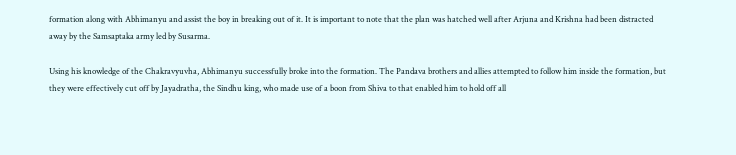formation along with Abhimanyu and assist the boy in breaking out of it. It is important to note that the plan was hatched well after Arjuna and Krishna had been distracted away by the Samsaptaka army led by Susarma.

Using his knowledge of the Chakravyuvha, Abhimanyu successfully broke into the formation. The Pandava brothers and allies attempted to follow him inside the formation, but they were effectively cut off by Jayadratha, the Sindhu king, who made use of a boon from Shiva to that enabled him to hold off all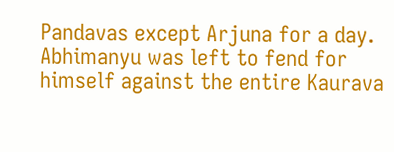Pandavas except Arjuna for a day. Abhimanyu was left to fend for himself against the entire Kaurava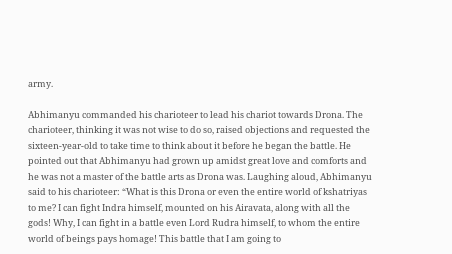army.

Abhimanyu commanded his charioteer to lead his chariot towards Drona. The charioteer, thinking it was not wise to do so, raised objections and requested the sixteen-year-old to take time to think about it before he began the battle. He pointed out that Abhimanyu had grown up amidst great love and comforts and he was not a master of the battle arts as Drona was. Laughing aloud, Abhimanyu said to his charioteer: “What is this Drona or even the entire world of kshatriyas to me? I can fight Indra himself, mounted on his Airavata, along with all the gods! Why, I can fight in a battle even Lord Rudra himself, to whom the entire world of beings pays homage! This battle that I am going to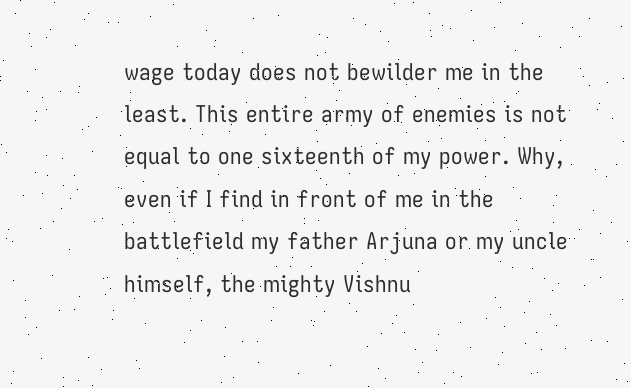wage today does not bewilder me in the least. This entire army of enemies is not equal to one sixteenth of my power. Why, even if I find in front of me in the battlefield my father Arjuna or my uncle himself, the mighty Vishnu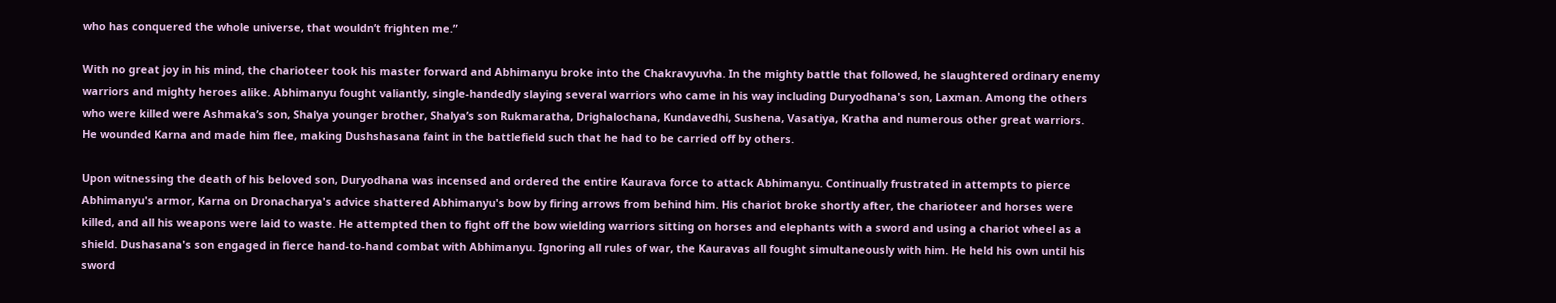who has conquered the whole universe, that wouldn’t frighten me.”

With no great joy in his mind, the charioteer took his master forward and Abhimanyu broke into the Chakravyuvha. In the mighty battle that followed, he slaughtered ordinary enemy warriors and mighty heroes alike. Abhimanyu fought valiantly, single-handedly slaying several warriors who came in his way including Duryodhana's son, Laxman. Among the others who were killed were Ashmaka’s son, Shalya younger brother, Shalya’s son Rukmaratha, Drighalochana, Kundavedhi, Sushena, Vasatiya, Kratha and numerous other great warriors. He wounded Karna and made him flee, making Dushshasana faint in the battlefield such that he had to be carried off by others.

Upon witnessing the death of his beloved son, Duryodhana was incensed and ordered the entire Kaurava force to attack Abhimanyu. Continually frustrated in attempts to pierce Abhimanyu's armor, Karna on Dronacharya's advice shattered Abhimanyu's bow by firing arrows from behind him. His chariot broke shortly after, the charioteer and horses were killed, and all his weapons were laid to waste. He attempted then to fight off the bow wielding warriors sitting on horses and elephants with a sword and using a chariot wheel as a shield. Dushasana's son engaged in fierce hand-to-hand combat with Abhimanyu. Ignoring all rules of war, the Kauravas all fought simultaneously with him. He held his own until his sword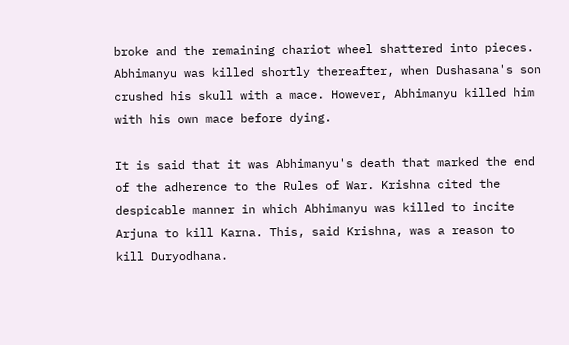broke and the remaining chariot wheel shattered into pieces. Abhimanyu was killed shortly thereafter, when Dushasana's son crushed his skull with a mace. However, Abhimanyu killed him with his own mace before dying.

It is said that it was Abhimanyu's death that marked the end of the adherence to the Rules of War. Krishna cited the despicable manner in which Abhimanyu was killed to incite Arjuna to kill Karna. This, said Krishna, was a reason to kill Duryodhana.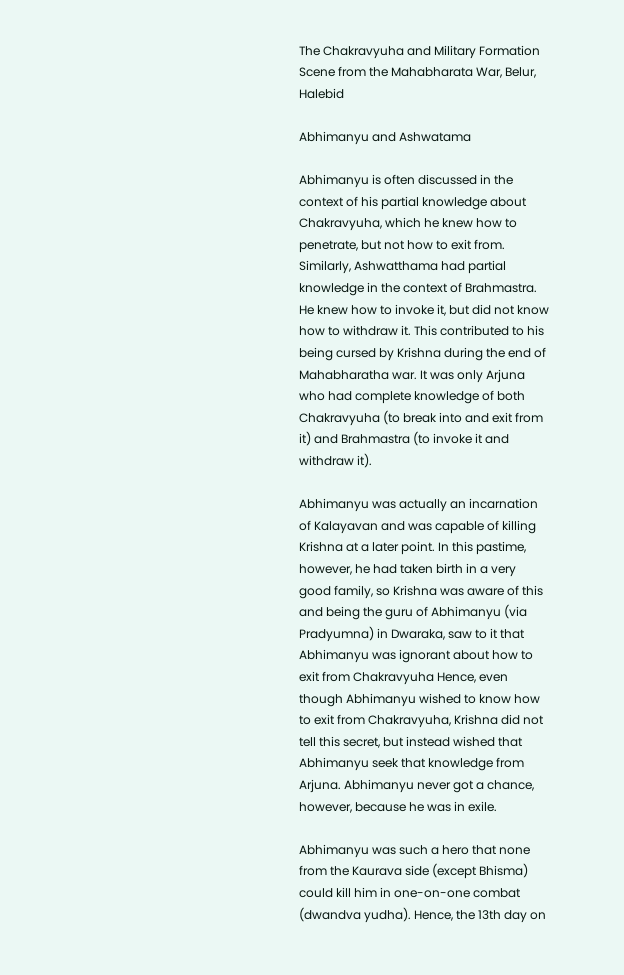The Chakravyuha and Military Formation
Scene from the Mahabharata War, Belur, Halebid

Abhimanyu and Ashwatama

Abhimanyu is often discussed in the context of his partial knowledge about Chakravyuha, which he knew how to penetrate, but not how to exit from. Similarly, Ashwatthama had partial knowledge in the context of Brahmastra. He knew how to invoke it, but did not know how to withdraw it. This contributed to his being cursed by Krishna during the end of Mahabharatha war. It was only Arjuna who had complete knowledge of both Chakravyuha (to break into and exit from it) and Brahmastra (to invoke it and withdraw it).

Abhimanyu was actually an incarnation of Kalayavan and was capable of killing Krishna at a later point. In this pastime, however, he had taken birth in a very good family, so Krishna was aware of this and being the guru of Abhimanyu (via Pradyumna) in Dwaraka, saw to it that Abhimanyu was ignorant about how to exit from Chakravyuha Hence, even though Abhimanyu wished to know how to exit from Chakravyuha, Krishna did not tell this secret, but instead wished that Abhimanyu seek that knowledge from Arjuna. Abhimanyu never got a chance, however, because he was in exile.

Abhimanyu was such a hero that none from the Kaurava side (except Bhisma) could kill him in one-on-one combat (dwandva yudha). Hence, the 13th day on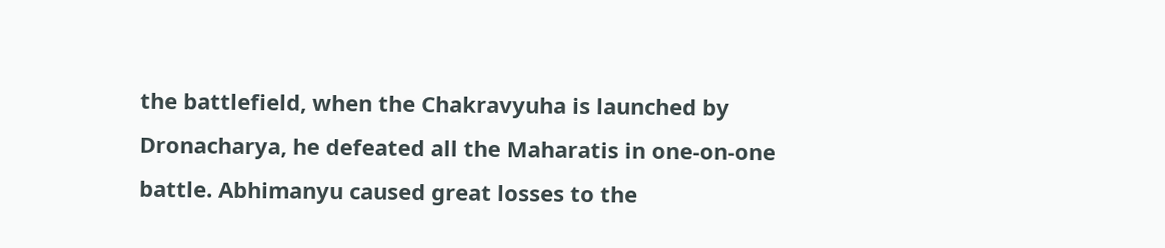the battlefield, when the Chakravyuha is launched by Dronacharya, he defeated all the Maharatis in one-on-one battle. Abhimanyu caused great losses to the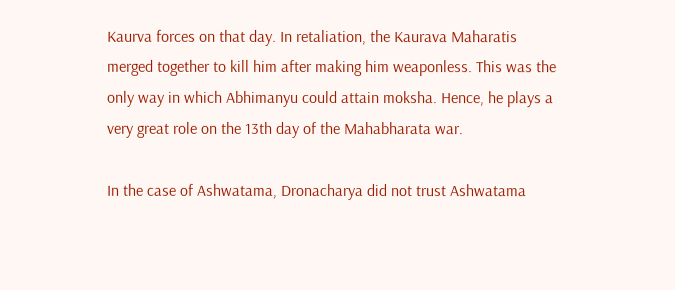Kaurva forces on that day. In retaliation, the Kaurava Maharatis merged together to kill him after making him weaponless. This was the only way in which Abhimanyu could attain moksha. Hence, he plays a very great role on the 13th day of the Mahabharata war.

In the case of Ashwatama, Dronacharya did not trust Ashwatama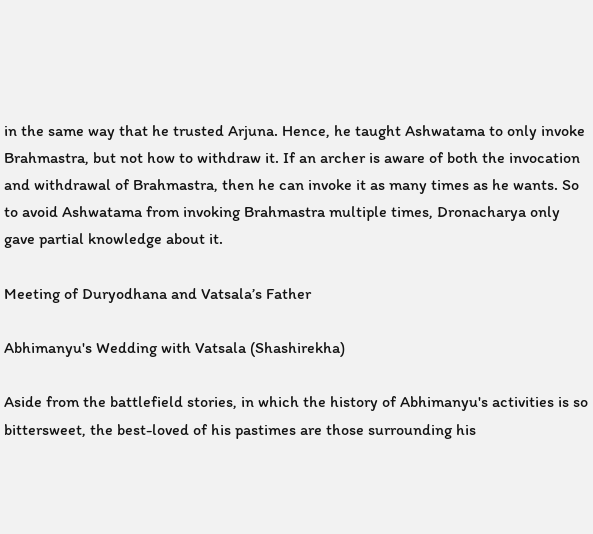in the same way that he trusted Arjuna. Hence, he taught Ashwatama to only invoke Brahmastra, but not how to withdraw it. If an archer is aware of both the invocation and withdrawal of Brahmastra, then he can invoke it as many times as he wants. So to avoid Ashwatama from invoking Brahmastra multiple times, Dronacharya only gave partial knowledge about it.

Meeting of Duryodhana and Vatsala’s Father

Abhimanyu's Wedding with Vatsala (Shashirekha)

Aside from the battlefield stories, in which the history of Abhimanyu's activities is so bittersweet, the best-loved of his pastimes are those surrounding his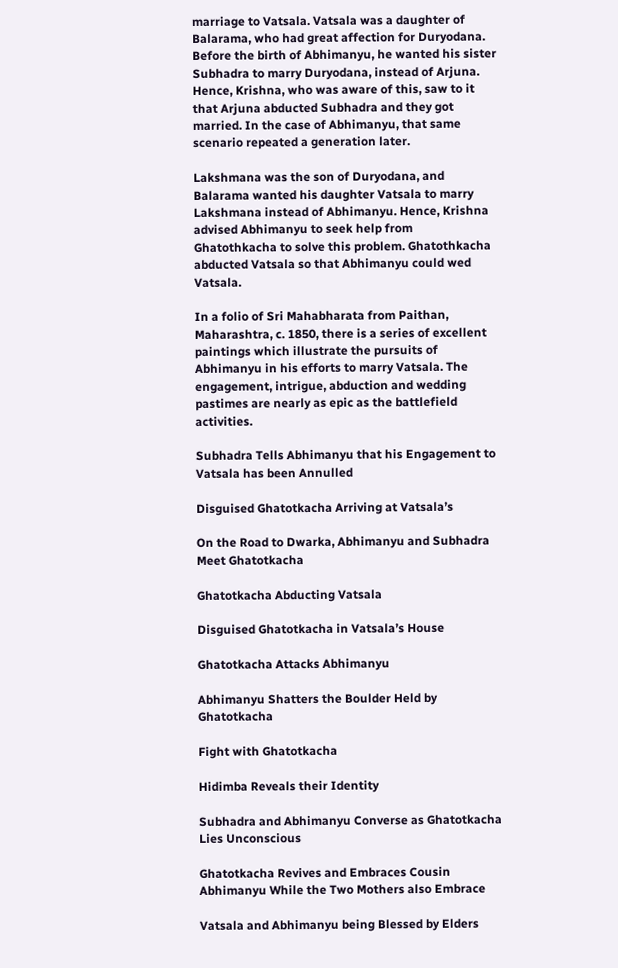marriage to Vatsala. Vatsala was a daughter of Balarama, who had great affection for Duryodana. Before the birth of Abhimanyu, he wanted his sister Subhadra to marry Duryodana, instead of Arjuna. Hence, Krishna, who was aware of this, saw to it that Arjuna abducted Subhadra and they got married. In the case of Abhimanyu, that same scenario repeated a generation later.

Lakshmana was the son of Duryodana, and Balarama wanted his daughter Vatsala to marry Lakshmana instead of Abhimanyu. Hence, Krishna advised Abhimanyu to seek help from Ghatothkacha to solve this problem. Ghatothkacha abducted Vatsala so that Abhimanyu could wed Vatsala.

In a folio of Sri Mahabharata from Paithan, Maharashtra, c. 1850, there is a series of excellent paintings which illustrate the pursuits of Abhimanyu in his efforts to marry Vatsala. The engagement, intrigue, abduction and wedding pastimes are nearly as epic as the battlefield activities.

Subhadra Tells Abhimanyu that his Engagement to Vatsala has been Annulled

Disguised Ghatotkacha Arriving at Vatsala’s

On the Road to Dwarka, Abhimanyu and Subhadra Meet Ghatotkacha

Ghatotkacha Abducting Vatsala

Disguised Ghatotkacha in Vatsala’s House

Ghatotkacha Attacks Abhimanyu

Abhimanyu Shatters the Boulder Held by Ghatotkacha

Fight with Ghatotkacha

Hidimba Reveals their Identity

Subhadra and Abhimanyu Converse as Ghatotkacha Lies Unconscious

Ghatotkacha Revives and Embraces Cousin Abhimanyu While the Two Mothers also Embrace

Vatsala and Abhimanyu being Blessed by Elders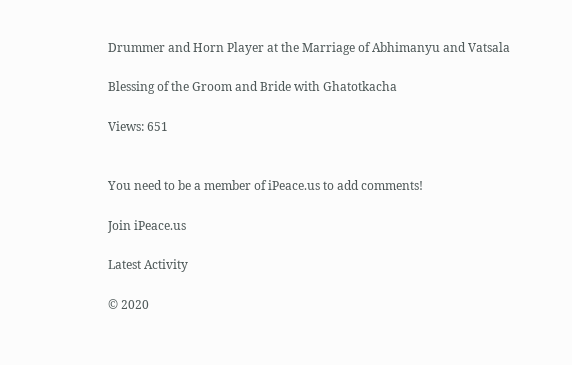Drummer and Horn Player at the Marriage of Abhimanyu and Vatsala

Blessing of the Groom and Bride with Ghatotkacha

Views: 651


You need to be a member of iPeace.us to add comments!

Join iPeace.us

Latest Activity

© 2020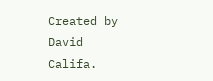Created by David Califa.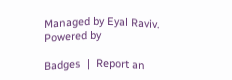Managed by Eyal Raviv.   Powered by

Badges  |  Report an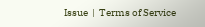Issue  |  Terms of Service